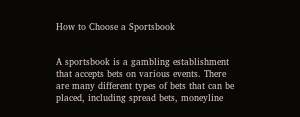How to Choose a Sportsbook


A sportsbook is a gambling establishment that accepts bets on various events. There are many different types of bets that can be placed, including spread bets, moneyline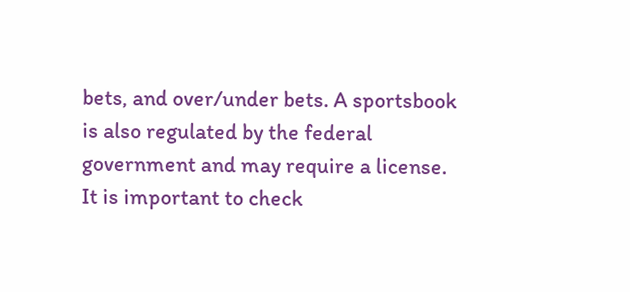bets, and over/under bets. A sportsbook is also regulated by the federal government and may require a license. It is important to check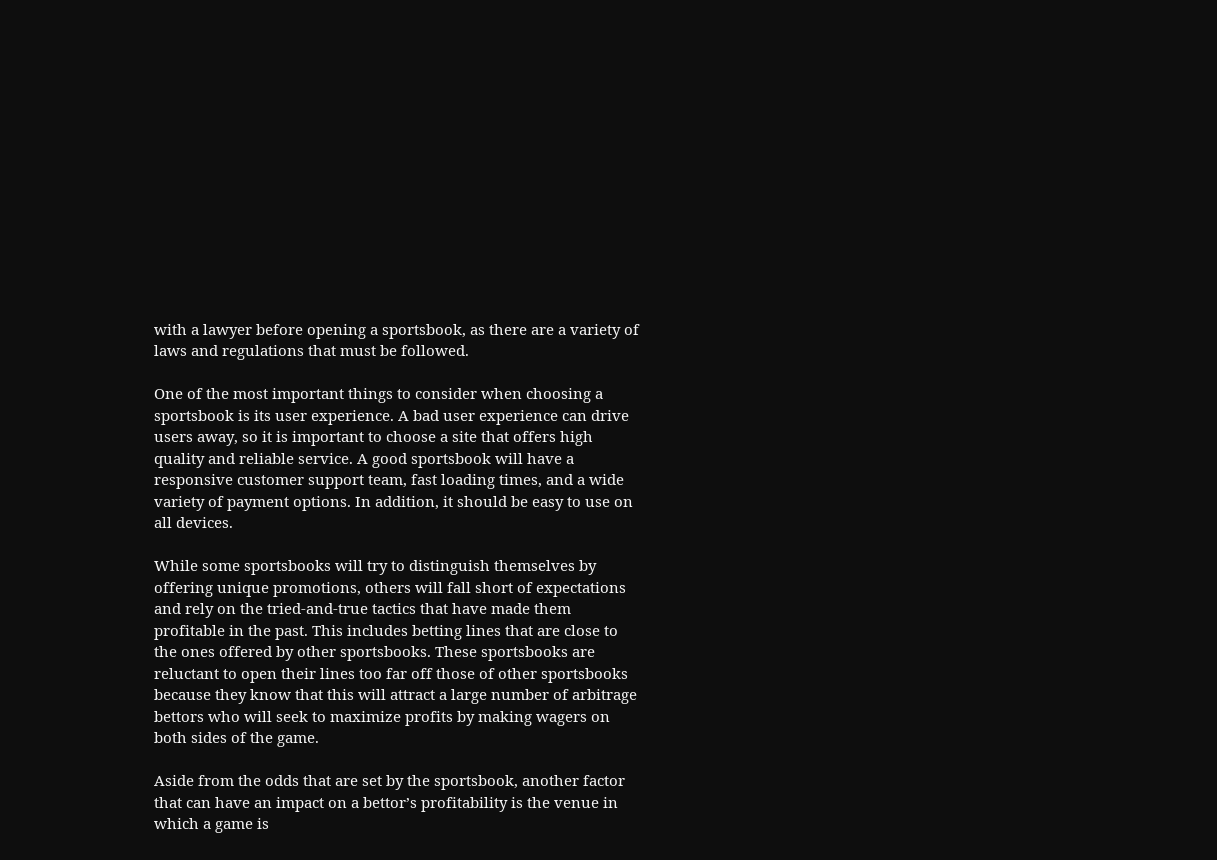with a lawyer before opening a sportsbook, as there are a variety of laws and regulations that must be followed.

One of the most important things to consider when choosing a sportsbook is its user experience. A bad user experience can drive users away, so it is important to choose a site that offers high quality and reliable service. A good sportsbook will have a responsive customer support team, fast loading times, and a wide variety of payment options. In addition, it should be easy to use on all devices.

While some sportsbooks will try to distinguish themselves by offering unique promotions, others will fall short of expectations and rely on the tried-and-true tactics that have made them profitable in the past. This includes betting lines that are close to the ones offered by other sportsbooks. These sportsbooks are reluctant to open their lines too far off those of other sportsbooks because they know that this will attract a large number of arbitrage bettors who will seek to maximize profits by making wagers on both sides of the game.

Aside from the odds that are set by the sportsbook, another factor that can have an impact on a bettor’s profitability is the venue in which a game is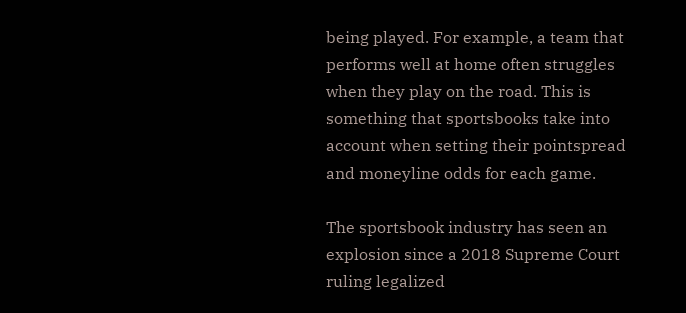being played. For example, a team that performs well at home often struggles when they play on the road. This is something that sportsbooks take into account when setting their pointspread and moneyline odds for each game.

The sportsbook industry has seen an explosion since a 2018 Supreme Court ruling legalized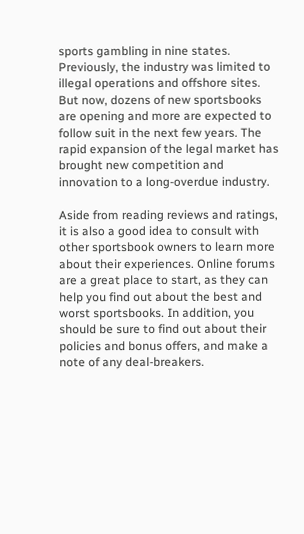sports gambling in nine states. Previously, the industry was limited to illegal operations and offshore sites. But now, dozens of new sportsbooks are opening and more are expected to follow suit in the next few years. The rapid expansion of the legal market has brought new competition and innovation to a long-overdue industry.

Aside from reading reviews and ratings, it is also a good idea to consult with other sportsbook owners to learn more about their experiences. Online forums are a great place to start, as they can help you find out about the best and worst sportsbooks. In addition, you should be sure to find out about their policies and bonus offers, and make a note of any deal-breakers.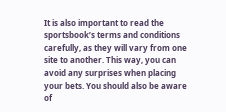It is also important to read the sportsbook’s terms and conditions carefully, as they will vary from one site to another. This way, you can avoid any surprises when placing your bets. You should also be aware of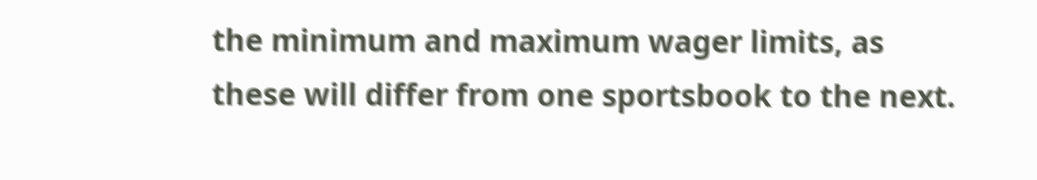the minimum and maximum wager limits, as these will differ from one sportsbook to the next.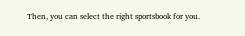Then, you can select the right sportsbook for you.